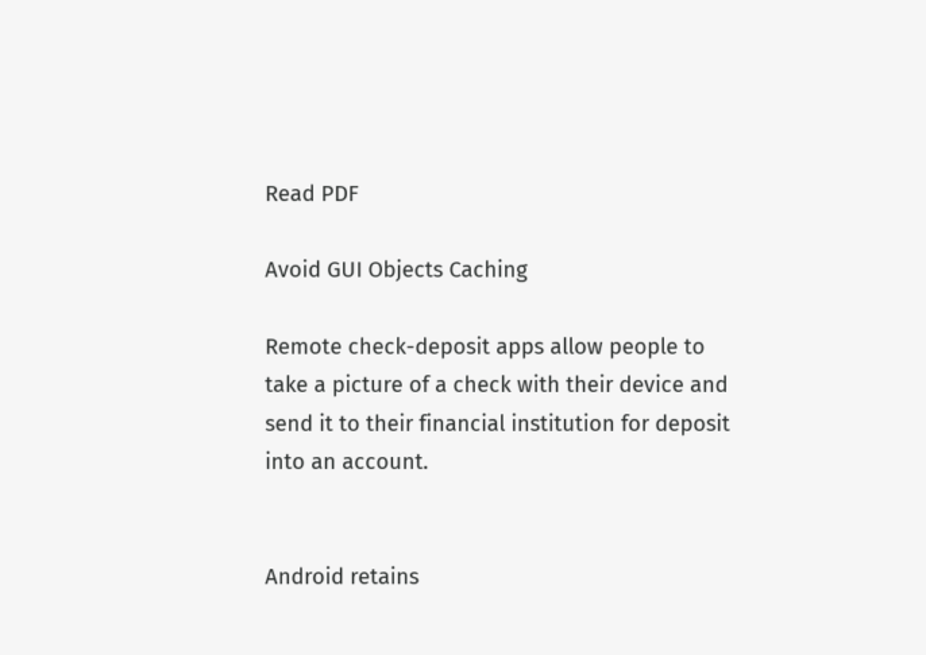Read PDF

Avoid GUI Objects Caching

Remote check-deposit apps allow people to take a picture of a check with their device and send it to their financial institution for deposit into an account.


Android retains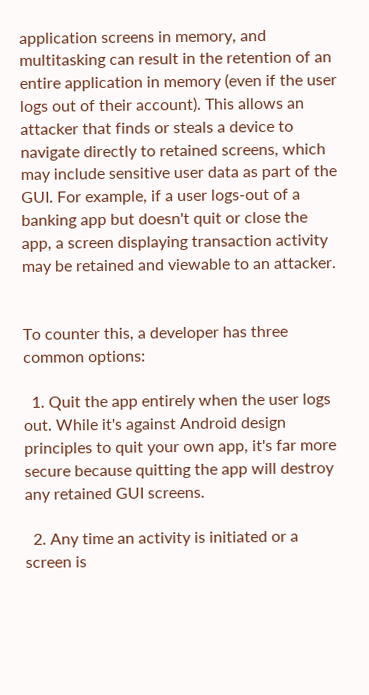application screens in memory, and multitasking can result in the retention of an entire application in memory (even if the user logs out of their account). This allows an attacker that finds or steals a device to navigate directly to retained screens, which may include sensitive user data as part of the GUI. For example, if a user logs-out of a banking app but doesn't quit or close the app, a screen displaying transaction activity may be retained and viewable to an attacker.


To counter this, a developer has three common options:

  1. Quit the app entirely when the user logs out. While it's against Android design principles to quit your own app, it's far more secure because quitting the app will destroy any retained GUI screens.

  2. Any time an activity is initiated or a screen is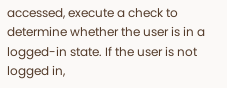accessed, execute a check to determine whether the user is in a logged-in state. If the user is not logged in,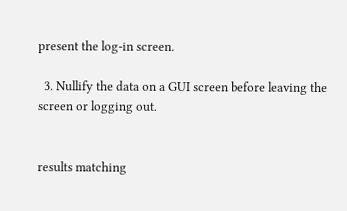present the log-in screen.

  3. Nullify the data on a GUI screen before leaving the screen or logging out.


results matching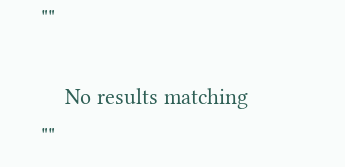""

    No results matching ""